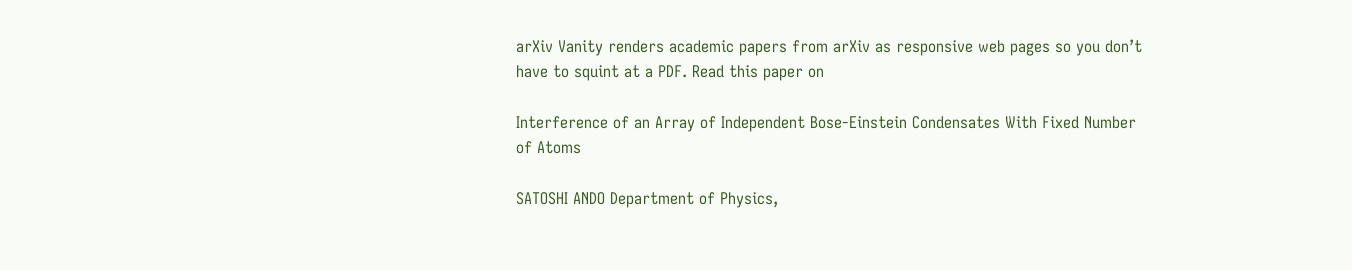arXiv Vanity renders academic papers from arXiv as responsive web pages so you don’t have to squint at a PDF. Read this paper on

Interference of an Array of Independent Bose-Einstein Condensates With Fixed Number of Atoms

SATOSHI ANDO Department of Physics,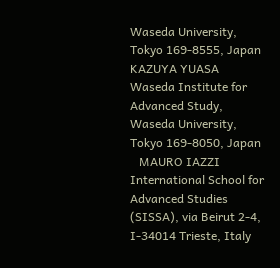Waseda University, Tokyo 169-8555, Japan    KAZUYA YUASA Waseda Institute for Advanced Study, Waseda University, Tokyo 169-8050, Japan
   MAURO IAZZI International School for Advanced Studies (SISSA), via Beirut 2-4, I-34014 Trieste, Italy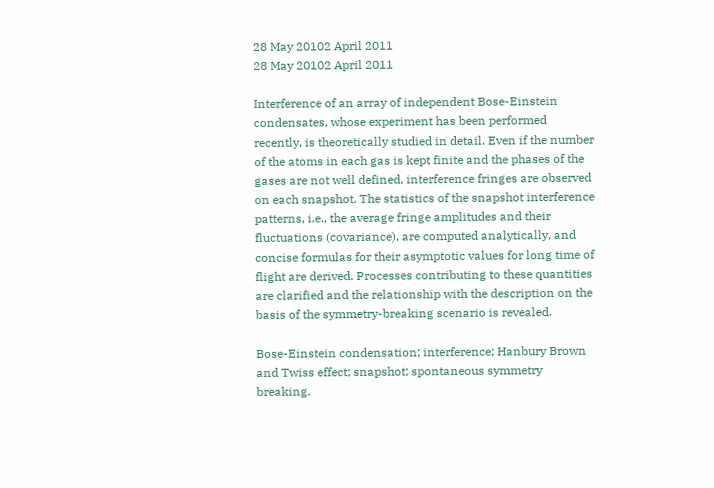28 May 20102 April 2011
28 May 20102 April 2011

Interference of an array of independent Bose-Einstein condensates, whose experiment has been performed recently, is theoretically studied in detail. Even if the number of the atoms in each gas is kept finite and the phases of the gases are not well defined, interference fringes are observed on each snapshot. The statistics of the snapshot interference patterns, i.e., the average fringe amplitudes and their fluctuations (covariance), are computed analytically, and concise formulas for their asymptotic values for long time of flight are derived. Processes contributing to these quantities are clarified and the relationship with the description on the basis of the symmetry-breaking scenario is revealed.

Bose-Einstein condensation; interference; Hanbury Brown and Twiss effect; snapshot; spontaneous symmetry breaking.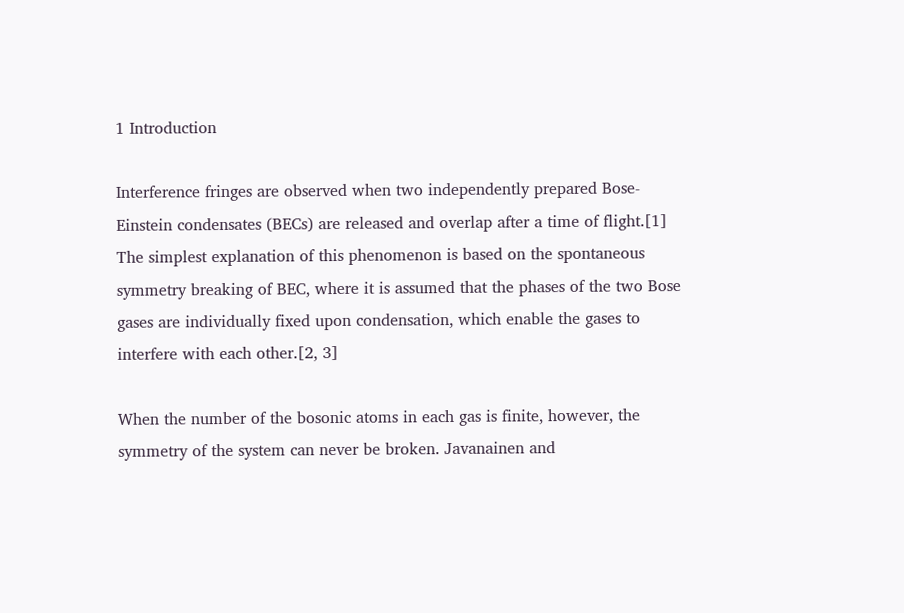1 Introduction

Interference fringes are observed when two independently prepared Bose-Einstein condensates (BECs) are released and overlap after a time of flight.[1] The simplest explanation of this phenomenon is based on the spontaneous symmetry breaking of BEC, where it is assumed that the phases of the two Bose gases are individually fixed upon condensation, which enable the gases to interfere with each other.[2, 3]

When the number of the bosonic atoms in each gas is finite, however, the symmetry of the system can never be broken. Javanainen and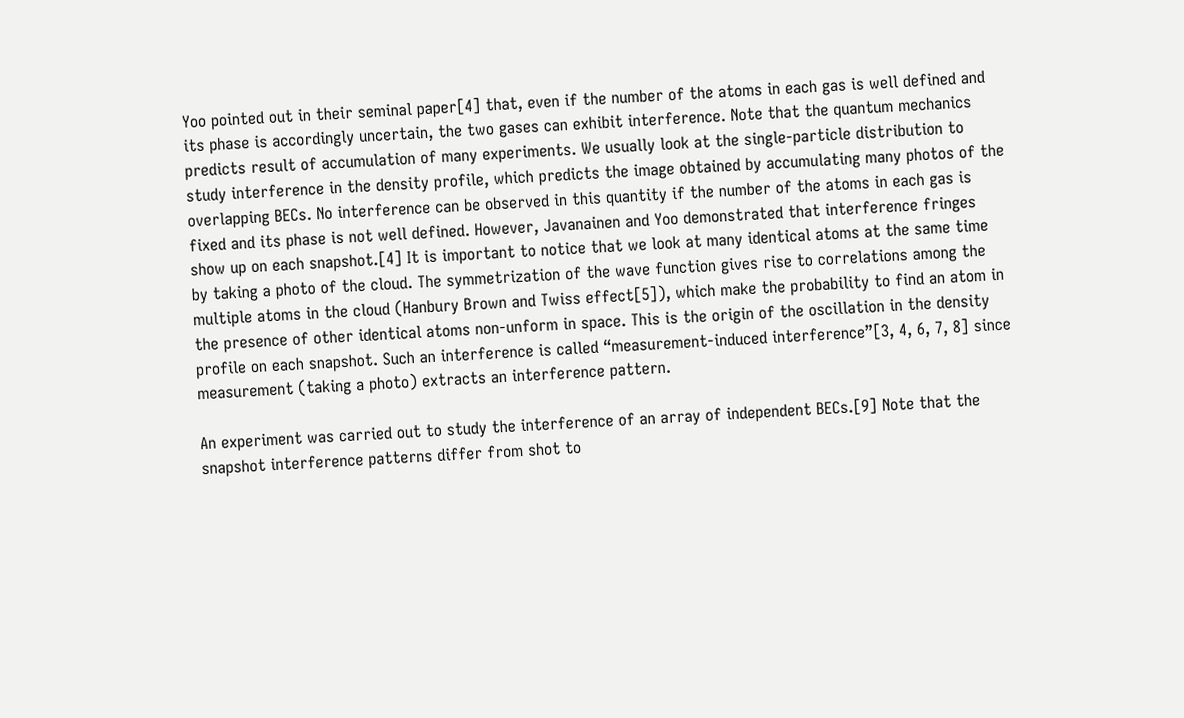Yoo pointed out in their seminal paper[4] that, even if the number of the atoms in each gas is well defined and its phase is accordingly uncertain, the two gases can exhibit interference. Note that the quantum mechanics predicts result of accumulation of many experiments. We usually look at the single-particle distribution to study interference in the density profile, which predicts the image obtained by accumulating many photos of the overlapping BECs. No interference can be observed in this quantity if the number of the atoms in each gas is fixed and its phase is not well defined. However, Javanainen and Yoo demonstrated that interference fringes show up on each snapshot.[4] It is important to notice that we look at many identical atoms at the same time by taking a photo of the cloud. The symmetrization of the wave function gives rise to correlations among the multiple atoms in the cloud (Hanbury Brown and Twiss effect[5]), which make the probability to find an atom in the presence of other identical atoms non-unform in space. This is the origin of the oscillation in the density profile on each snapshot. Such an interference is called “measurement-induced interference”[3, 4, 6, 7, 8] since measurement (taking a photo) extracts an interference pattern.

An experiment was carried out to study the interference of an array of independent BECs.[9] Note that the snapshot interference patterns differ from shot to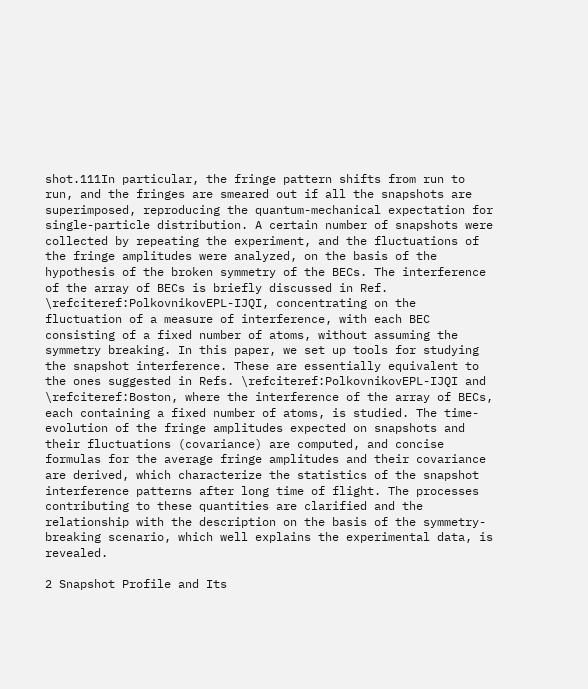shot.111In particular, the fringe pattern shifts from run to run, and the fringes are smeared out if all the snapshots are superimposed, reproducing the quantum-mechanical expectation for single-particle distribution. A certain number of snapshots were collected by repeating the experiment, and the fluctuations of the fringe amplitudes were analyzed, on the basis of the hypothesis of the broken symmetry of the BECs. The interference of the array of BECs is briefly discussed in Ref. \refciteref:PolkovnikovEPL-IJQI, concentrating on the fluctuation of a measure of interference, with each BEC consisting of a fixed number of atoms, without assuming the symmetry breaking. In this paper, we set up tools for studying the snapshot interference. These are essentially equivalent to the ones suggested in Refs. \refciteref:PolkovnikovEPL-IJQI and \refciteref:Boston, where the interference of the array of BECs, each containing a fixed number of atoms, is studied. The time-evolution of the fringe amplitudes expected on snapshots and their fluctuations (covariance) are computed, and concise formulas for the average fringe amplitudes and their covariance are derived, which characterize the statistics of the snapshot interference patterns after long time of flight. The processes contributing to these quantities are clarified and the relationship with the description on the basis of the symmetry-breaking scenario, which well explains the experimental data, is revealed.

2 Snapshot Profile and Its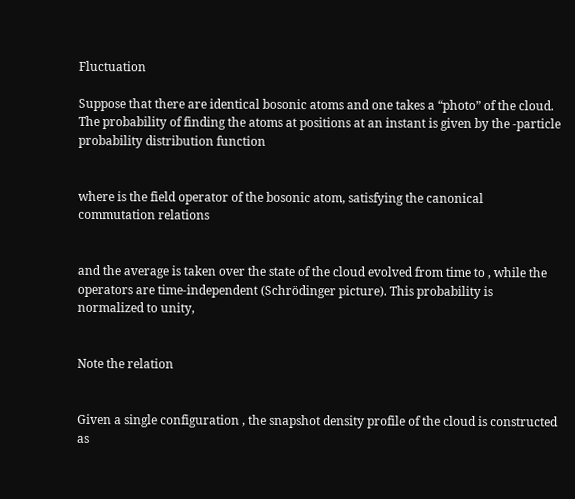Fluctuation

Suppose that there are identical bosonic atoms and one takes a “photo” of the cloud. The probability of finding the atoms at positions at an instant is given by the -particle probability distribution function


where is the field operator of the bosonic atom, satisfying the canonical commutation relations


and the average is taken over the state of the cloud evolved from time to , while the operators are time-independent (Schrödinger picture). This probability is normalized to unity,


Note the relation


Given a single configuration , the snapshot density profile of the cloud is constructed as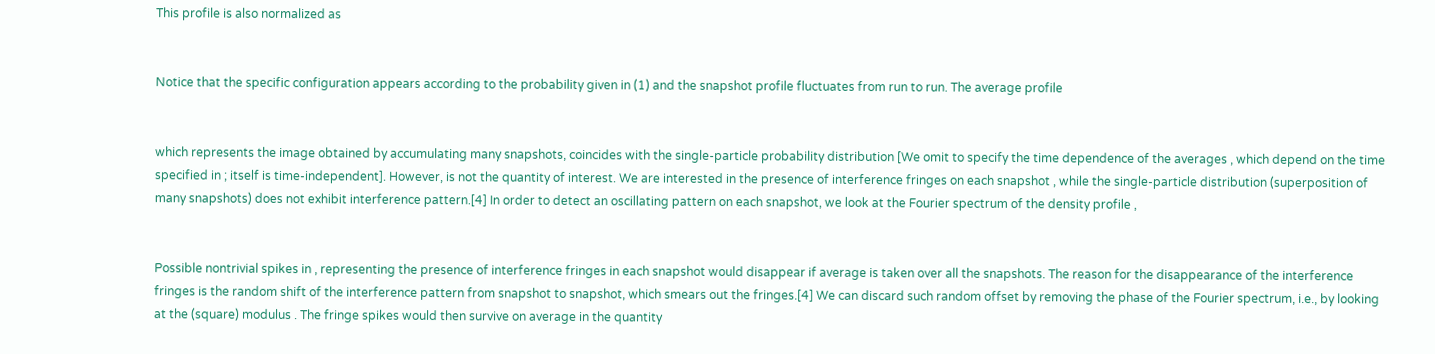This profile is also normalized as


Notice that the specific configuration appears according to the probability given in (1) and the snapshot profile fluctuates from run to run. The average profile


which represents the image obtained by accumulating many snapshots, coincides with the single-particle probability distribution [We omit to specify the time dependence of the averages , which depend on the time specified in ; itself is time-independent]. However, is not the quantity of interest. We are interested in the presence of interference fringes on each snapshot , while the single-particle distribution (superposition of many snapshots) does not exhibit interference pattern.[4] In order to detect an oscillating pattern on each snapshot, we look at the Fourier spectrum of the density profile ,


Possible nontrivial spikes in , representing the presence of interference fringes in each snapshot would disappear if average is taken over all the snapshots. The reason for the disappearance of the interference fringes is the random shift of the interference pattern from snapshot to snapshot, which smears out the fringes.[4] We can discard such random offset by removing the phase of the Fourier spectrum, i.e., by looking at the (square) modulus . The fringe spikes would then survive on average in the quantity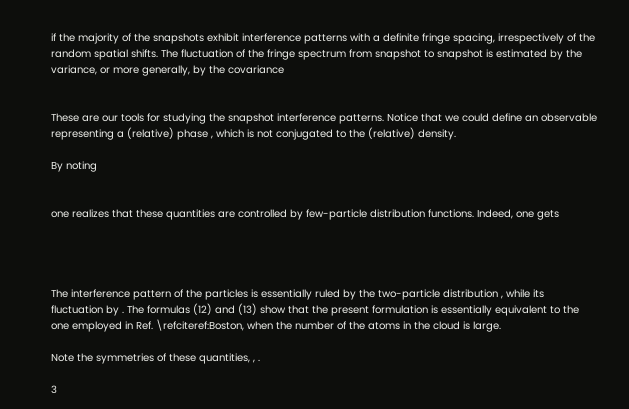if the majority of the snapshots exhibit interference patterns with a definite fringe spacing, irrespectively of the random spatial shifts. The fluctuation of the fringe spectrum from snapshot to snapshot is estimated by the variance, or more generally, by the covariance


These are our tools for studying the snapshot interference patterns. Notice that we could define an observable representing a (relative) phase , which is not conjugated to the (relative) density.

By noting


one realizes that these quantities are controlled by few-particle distribution functions. Indeed, one gets




The interference pattern of the particles is essentially ruled by the two-particle distribution , while its fluctuation by . The formulas (12) and (13) show that the present formulation is essentially equivalent to the one employed in Ref. \refciteref:Boston, when the number of the atoms in the cloud is large.

Note the symmetries of these quantities, , .

3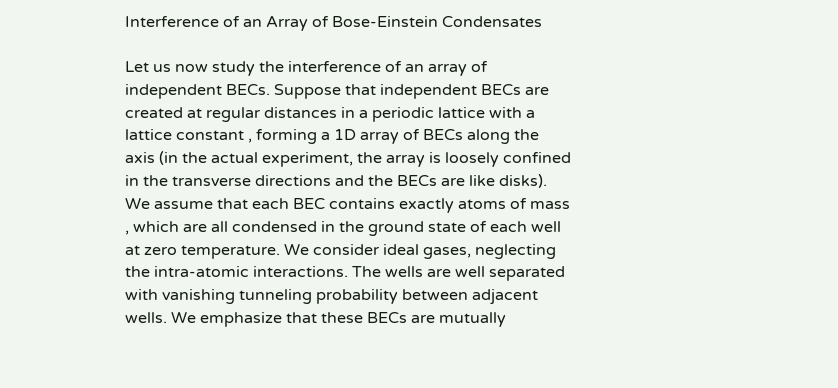Interference of an Array of Bose-Einstein Condensates

Let us now study the interference of an array of independent BECs. Suppose that independent BECs are created at regular distances in a periodic lattice with a lattice constant , forming a 1D array of BECs along the axis (in the actual experiment, the array is loosely confined in the transverse directions and the BECs are like disks). We assume that each BEC contains exactly atoms of mass , which are all condensed in the ground state of each well at zero temperature. We consider ideal gases, neglecting the intra-atomic interactions. The wells are well separated with vanishing tunneling probability between adjacent wells. We emphasize that these BECs are mutually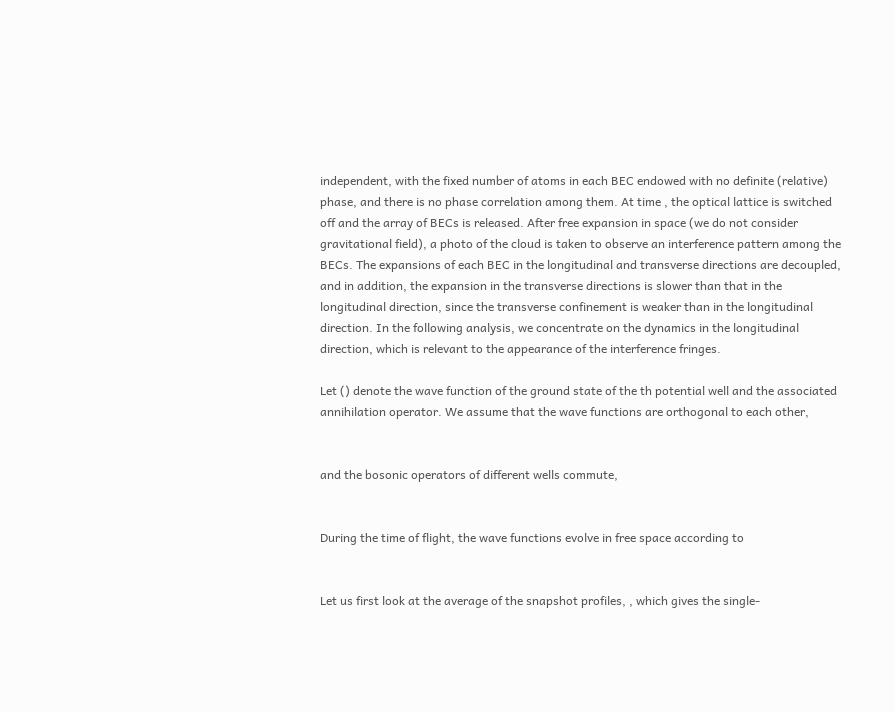independent, with the fixed number of atoms in each BEC endowed with no definite (relative) phase, and there is no phase correlation among them. At time , the optical lattice is switched off and the array of BECs is released. After free expansion in space (we do not consider gravitational field), a photo of the cloud is taken to observe an interference pattern among the BECs. The expansions of each BEC in the longitudinal and transverse directions are decoupled, and in addition, the expansion in the transverse directions is slower than that in the longitudinal direction, since the transverse confinement is weaker than in the longitudinal direction. In the following analysis, we concentrate on the dynamics in the longitudinal direction, which is relevant to the appearance of the interference fringes.

Let () denote the wave function of the ground state of the th potential well and the associated annihilation operator. We assume that the wave functions are orthogonal to each other,


and the bosonic operators of different wells commute,


During the time of flight, the wave functions evolve in free space according to


Let us first look at the average of the snapshot profiles, , which gives the single-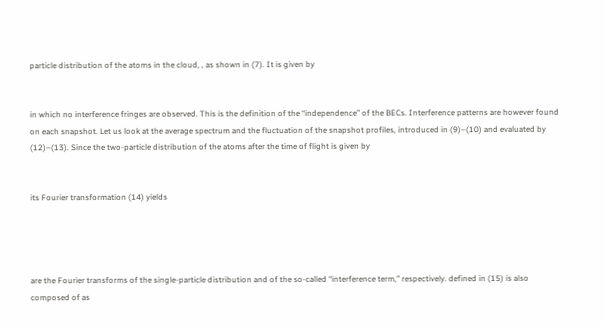particle distribution of the atoms in the cloud, , as shown in (7). It is given by


in which no interference fringes are observed. This is the definition of the “independence” of the BECs. Interference patterns are however found on each snapshot. Let us look at the average spectrum and the fluctuation of the snapshot profiles, introduced in (9)–(10) and evaluated by (12)–(13). Since the two-particle distribution of the atoms after the time of flight is given by


its Fourier transformation (14) yields




are the Fourier transforms of the single-particle distribution and of the so-called “interference term,” respectively. defined in (15) is also composed of as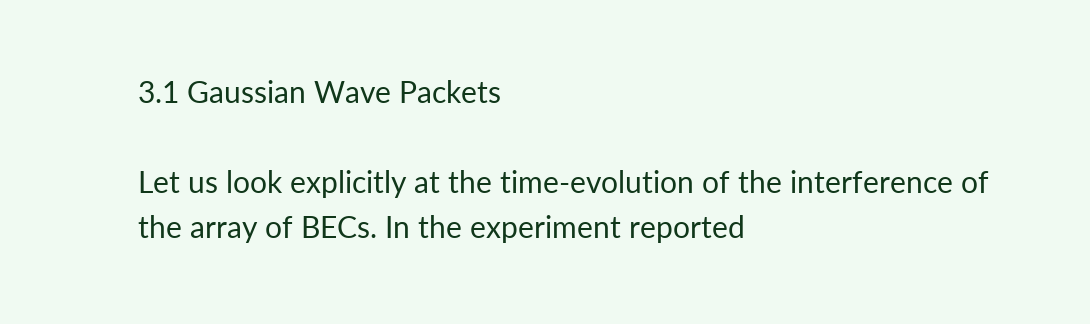3.1 Gaussian Wave Packets

Let us look explicitly at the time-evolution of the interference of the array of BECs. In the experiment reported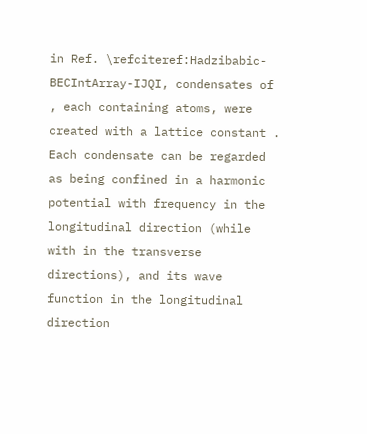in Ref. \refciteref:Hadzibabic-BECIntArray-IJQI, condensates of , each containing atoms, were created with a lattice constant . Each condensate can be regarded as being confined in a harmonic potential with frequency in the longitudinal direction (while with in the transverse directions), and its wave function in the longitudinal direction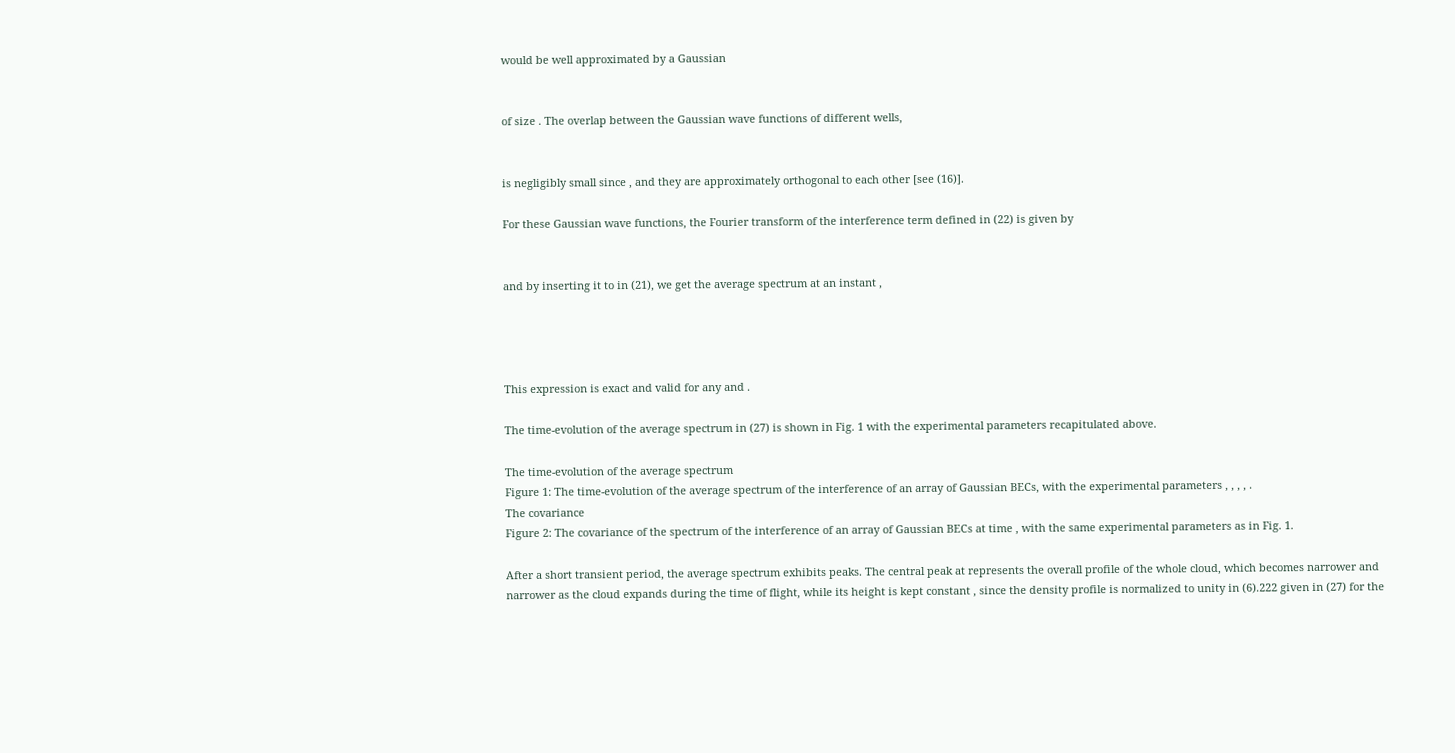would be well approximated by a Gaussian


of size . The overlap between the Gaussian wave functions of different wells,


is negligibly small since , and they are approximately orthogonal to each other [see (16)].

For these Gaussian wave functions, the Fourier transform of the interference term defined in (22) is given by


and by inserting it to in (21), we get the average spectrum at an instant ,




This expression is exact and valid for any and .

The time-evolution of the average spectrum in (27) is shown in Fig. 1 with the experimental parameters recapitulated above.

The time-evolution of the average spectrum
Figure 1: The time-evolution of the average spectrum of the interference of an array of Gaussian BECs, with the experimental parameters , , , , .
The covariance
Figure 2: The covariance of the spectrum of the interference of an array of Gaussian BECs at time , with the same experimental parameters as in Fig. 1.

After a short transient period, the average spectrum exhibits peaks. The central peak at represents the overall profile of the whole cloud, which becomes narrower and narrower as the cloud expands during the time of flight, while its height is kept constant , since the density profile is normalized to unity in (6).222 given in (27) for the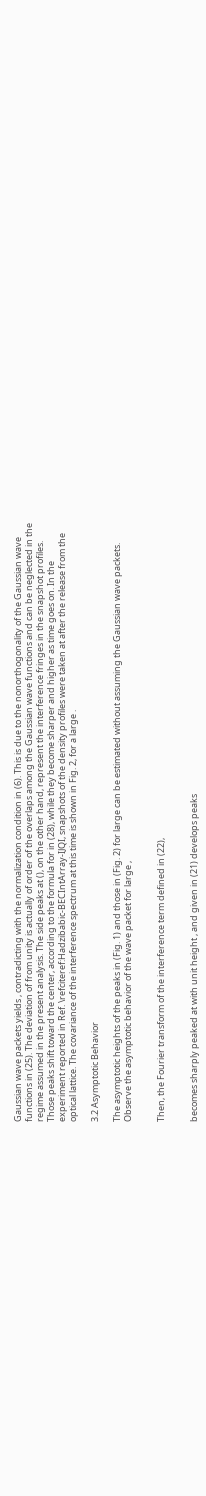Gaussian wave packets yields , contradicting with the normalization condition in (6). This is due to the nonorthogonality of the Gaussian wave functions in (25). The deviation of from unity is actually of order of the overlaps among the Gaussian wave functions and can be neglected in the regime assumed in the present analysis. The side peaks at (), on the other hand, represent the interference fringes in the snapshot profiles. Those peaks shift toward the center, according to the formula for in (28), while they become sharper and higher as time goes on. In the experiment reported in Ref. \refciteref:Hadzibabic-BECIntArray-IJQI, snapshots of the density profiles were taken at after the release from the optical lattice. The covariance of the interference spectrum at this time is shown in Fig. 2, for a large .

3.2 Asymptotic Behavior

The asymptotic heights of the peaks in (Fig. 1) and those in (Fig. 2) for large can be estimated without assuming the Gaussian wave packets. Observe the asymptotic behavior of the wave packet for large ,


Then, the Fourier transform of the interference term defined in (22),


becomes sharply peaked at with unit height , and given in (21) develops peaks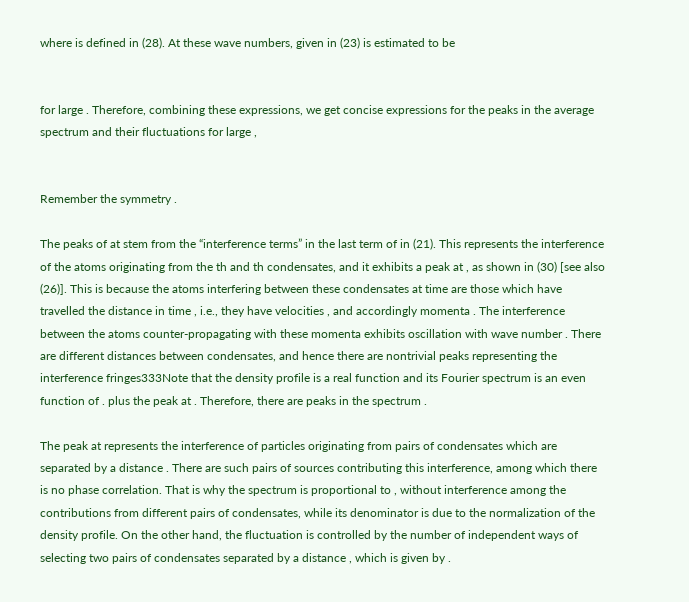where is defined in (28). At these wave numbers, given in (23) is estimated to be


for large . Therefore, combining these expressions, we get concise expressions for the peaks in the average spectrum and their fluctuations for large ,


Remember the symmetry .

The peaks of at stem from the “interference terms” in the last term of in (21). This represents the interference of the atoms originating from the th and th condensates, and it exhibits a peak at , as shown in (30) [see also (26)]. This is because the atoms interfering between these condensates at time are those which have travelled the distance in time , i.e., they have velocities , and accordingly momenta . The interference between the atoms counter-propagating with these momenta exhibits oscillation with wave number . There are different distances between condensates, and hence there are nontrivial peaks representing the interference fringes333Note that the density profile is a real function and its Fourier spectrum is an even function of . plus the peak at . Therefore, there are peaks in the spectrum .

The peak at represents the interference of particles originating from pairs of condensates which are separated by a distance . There are such pairs of sources contributing this interference, among which there is no phase correlation. That is why the spectrum is proportional to , without interference among the contributions from different pairs of condensates, while its denominator is due to the normalization of the density profile. On the other hand, the fluctuation is controlled by the number of independent ways of selecting two pairs of condensates separated by a distance , which is given by .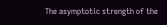The asymptotic strength of the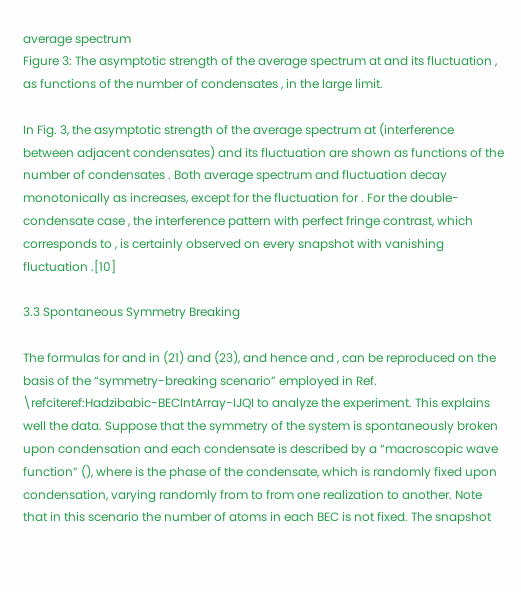average spectrum
Figure 3: The asymptotic strength of the average spectrum at and its fluctuation , as functions of the number of condensates , in the large limit.

In Fig. 3, the asymptotic strength of the average spectrum at (interference between adjacent condensates) and its fluctuation are shown as functions of the number of condensates . Both average spectrum and fluctuation decay monotonically as increases, except for the fluctuation for . For the double-condensate case , the interference pattern with perfect fringe contrast, which corresponds to , is certainly observed on every snapshot with vanishing fluctuation .[10]

3.3 Spontaneous Symmetry Breaking

The formulas for and in (21) and (23), and hence and , can be reproduced on the basis of the “symmetry-breaking scenario” employed in Ref. \refciteref:Hadzibabic-BECIntArray-IJQI to analyze the experiment. This explains well the data. Suppose that the symmetry of the system is spontaneously broken upon condensation and each condensate is described by a “macroscopic wave function” (), where is the phase of the condensate, which is randomly fixed upon condensation, varying randomly from to from one realization to another. Note that in this scenario the number of atoms in each BEC is not fixed. The snapshot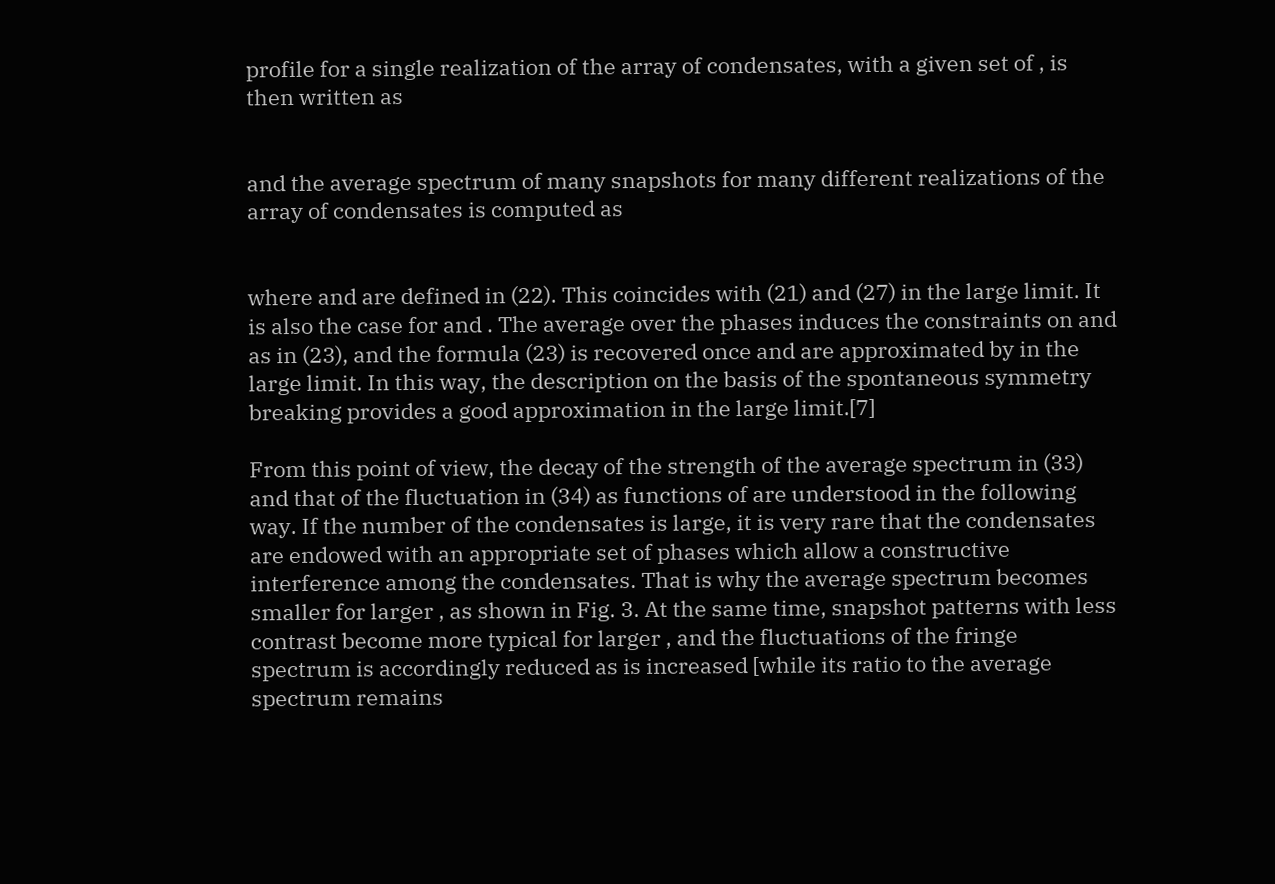profile for a single realization of the array of condensates, with a given set of , is then written as


and the average spectrum of many snapshots for many different realizations of the array of condensates is computed as


where and are defined in (22). This coincides with (21) and (27) in the large limit. It is also the case for and . The average over the phases induces the constraints on and as in (23), and the formula (23) is recovered once and are approximated by in the large limit. In this way, the description on the basis of the spontaneous symmetry breaking provides a good approximation in the large limit.[7]

From this point of view, the decay of the strength of the average spectrum in (33) and that of the fluctuation in (34) as functions of are understood in the following way. If the number of the condensates is large, it is very rare that the condensates are endowed with an appropriate set of phases which allow a constructive interference among the condensates. That is why the average spectrum becomes smaller for larger , as shown in Fig. 3. At the same time, snapshot patterns with less contrast become more typical for larger , and the fluctuations of the fringe spectrum is accordingly reduced as is increased [while its ratio to the average spectrum remains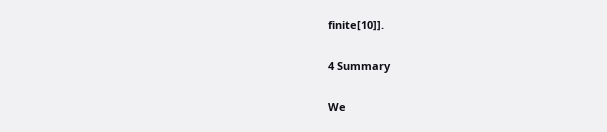finite[10]].

4 Summary

We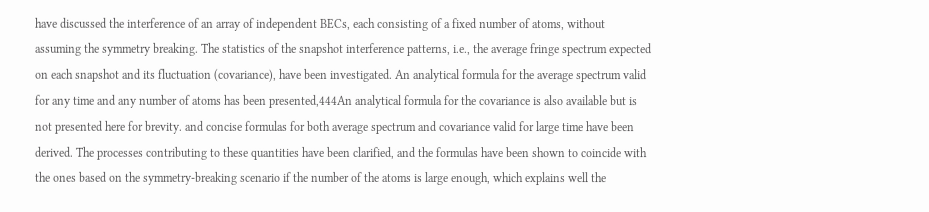have discussed the interference of an array of independent BECs, each consisting of a fixed number of atoms, without assuming the symmetry breaking. The statistics of the snapshot interference patterns, i.e., the average fringe spectrum expected on each snapshot and its fluctuation (covariance), have been investigated. An analytical formula for the average spectrum valid for any time and any number of atoms has been presented,444An analytical formula for the covariance is also available but is not presented here for brevity. and concise formulas for both average spectrum and covariance valid for large time have been derived. The processes contributing to these quantities have been clarified, and the formulas have been shown to coincide with the ones based on the symmetry-breaking scenario if the number of the atoms is large enough, which explains well the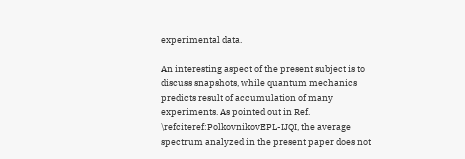experimental data.

An interesting aspect of the present subject is to discuss snapshots, while quantum mechanics predicts result of accumulation of many experiments. As pointed out in Ref. \refciteref:PolkovnikovEPL-IJQI, the average spectrum analyzed in the present paper does not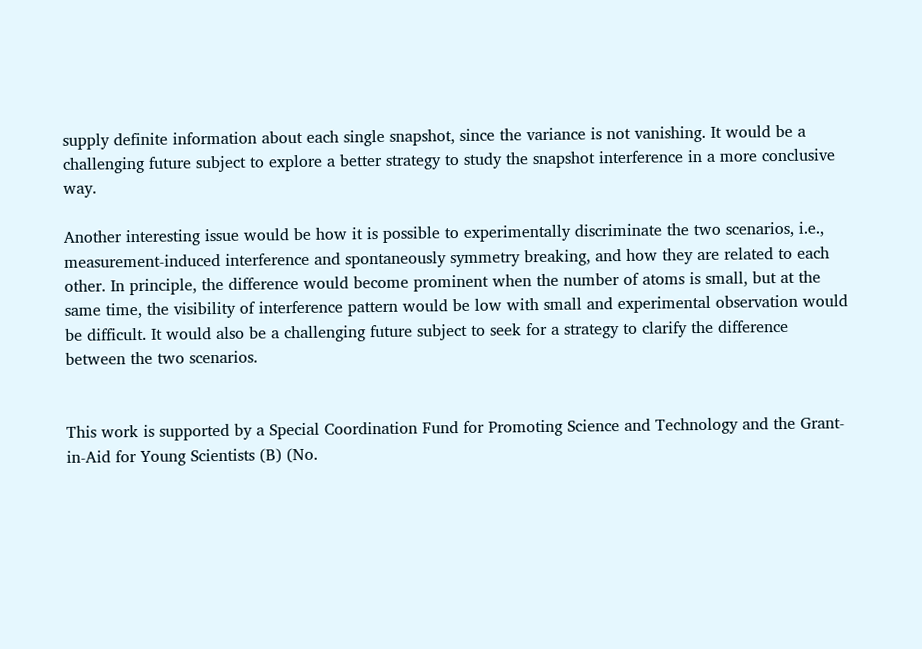supply definite information about each single snapshot, since the variance is not vanishing. It would be a challenging future subject to explore a better strategy to study the snapshot interference in a more conclusive way.

Another interesting issue would be how it is possible to experimentally discriminate the two scenarios, i.e., measurement-induced interference and spontaneously symmetry breaking, and how they are related to each other. In principle, the difference would become prominent when the number of atoms is small, but at the same time, the visibility of interference pattern would be low with small and experimental observation would be difficult. It would also be a challenging future subject to seek for a strategy to clarify the difference between the two scenarios.


This work is supported by a Special Coordination Fund for Promoting Science and Technology and the Grant-in-Aid for Young Scientists (B) (No.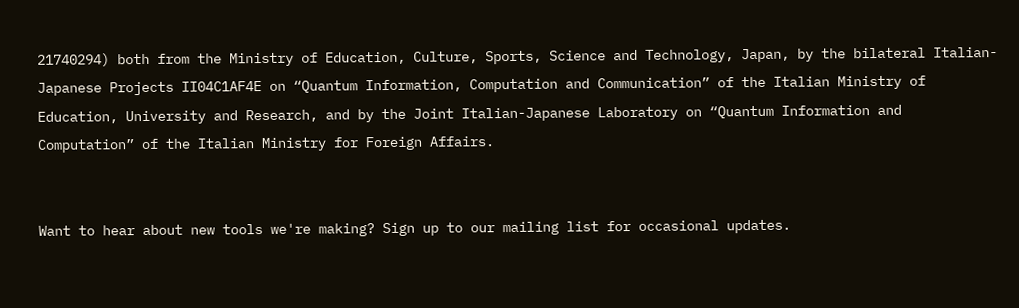21740294) both from the Ministry of Education, Culture, Sports, Science and Technology, Japan, by the bilateral Italian-Japanese Projects II04C1AF4E on “Quantum Information, Computation and Communication” of the Italian Ministry of Education, University and Research, and by the Joint Italian-Japanese Laboratory on “Quantum Information and Computation” of the Italian Ministry for Foreign Affairs.


Want to hear about new tools we're making? Sign up to our mailing list for occasional updates.